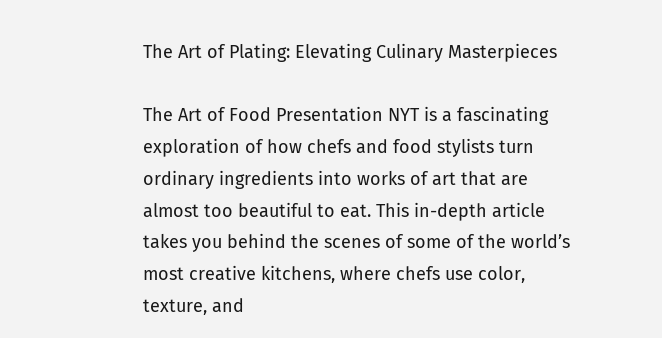The Art of Plating: Elevating Culinary Masterpieces

The Art of Food Presentation NYT is a fascinating exploration of how chefs and food stylists turn ordinary ingredients into works of art that are almost too beautiful to eat. This in-depth article takes you behind the scenes of some of the world’s most creative kitchens, where chefs use color, texture, and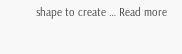shape to create … Read more